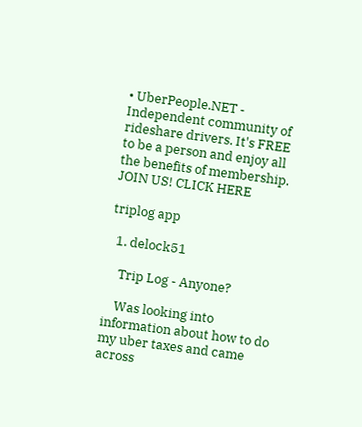• UberPeople.NET - Independent community of rideshare drivers. It's FREE to be a person and enjoy all the benefits of membership. JOIN US! CLICK HERE

triplog app

  1. delock51

    Trip Log - Anyone?

    Was looking into information about how to do my uber taxes and came across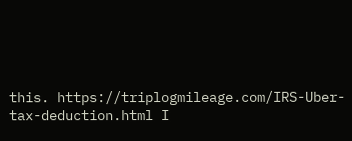this. https://triplogmileage.com/IRS-Uber-tax-deduction.html I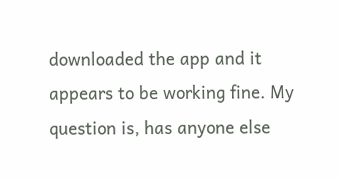downloaded the app and it appears to be working fine. My question is, has anyone else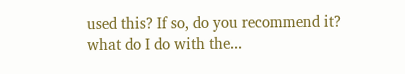used this? If so, do you recommend it? what do I do with the...